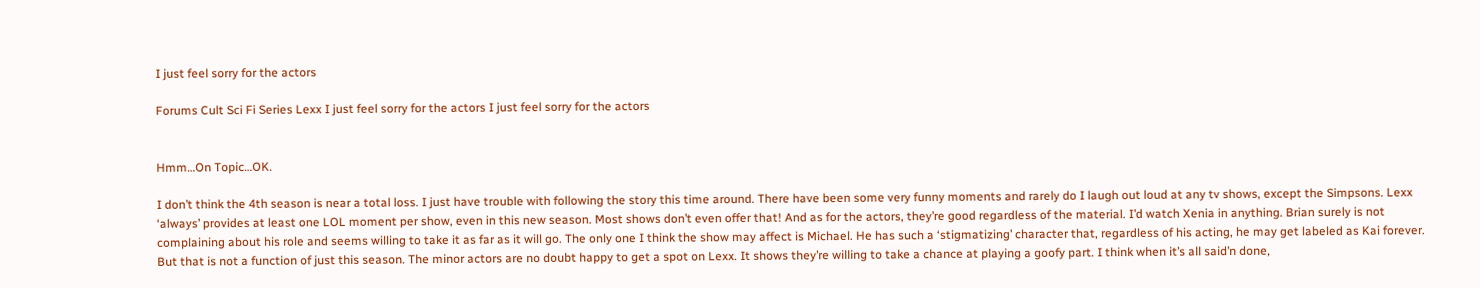I just feel sorry for the actors

Forums Cult Sci Fi Series Lexx I just feel sorry for the actors I just feel sorry for the actors


Hmm…On Topic…OK.

I don’t think the 4th season is near a total loss. I just have trouble with following the story this time around. There have been some very funny moments and rarely do I laugh out loud at any tv shows, except the Simpsons. Lexx ‘always’ provides at least one LOL moment per show, even in this new season. Most shows don’t even offer that! And as for the actors, they’re good regardless of the material. I’d watch Xenia in anything. Brian surely is not complaining about his role and seems willing to take it as far as it will go. The only one I think the show may affect is Michael. He has such a ‘stigmatizing’ character that, regardless of his acting, he may get labeled as Kai forever. But that is not a function of just this season. The minor actors are no doubt happy to get a spot on Lexx. It shows they’re willing to take a chance at playing a goofy part. I think when it’s all said’n done,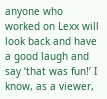anyone who worked on Lexx will look back and have a good laugh and say ‘that was fun!’ I know, as a viewer,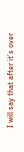I will say that after it’s over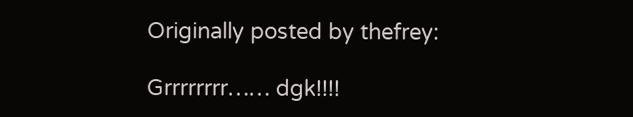Originally posted by thefrey:

Grrrrrrrr…… dgk!!!!